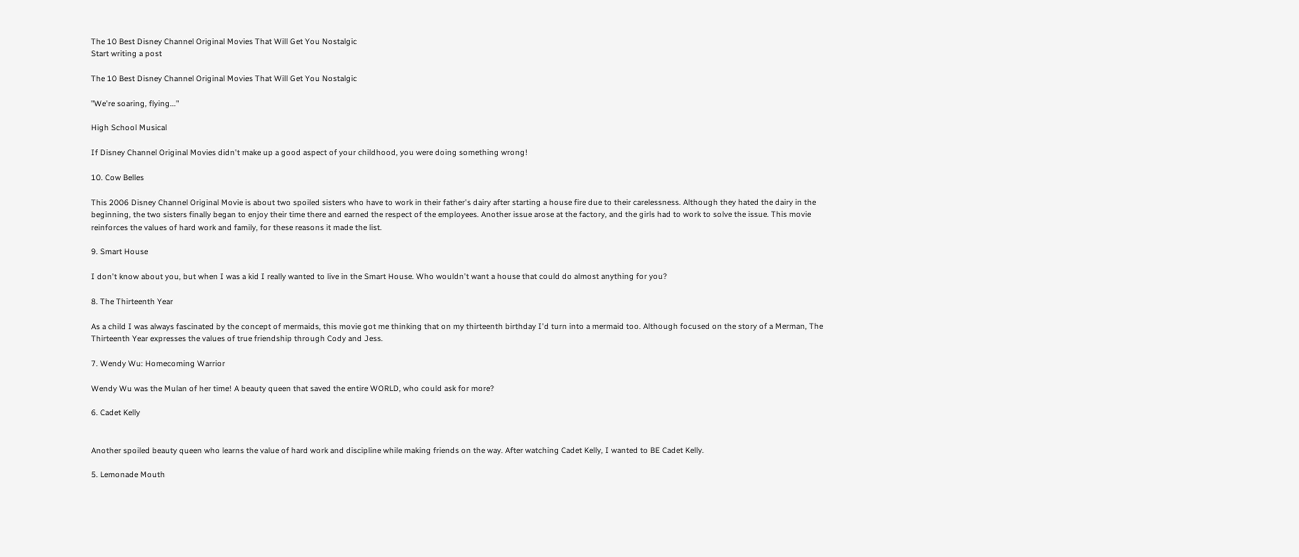The 10 Best Disney Channel Original Movies That Will Get You Nostalgic
Start writing a post

The 10 Best Disney Channel Original Movies That Will Get You Nostalgic

"We're soaring, flying..."

High School Musical

If Disney Channel Original Movies didn't make up a good aspect of your childhood, you were doing something wrong!

10. Cow Belles

This 2006 Disney Channel Original Movie is about two spoiled sisters who have to work in their father's dairy after starting a house fire due to their carelessness. Although they hated the dairy in the beginning, the two sisters finally began to enjoy their time there and earned the respect of the employees. Another issue arose at the factory, and the girls had to work to solve the issue. This movie reinforces the values of hard work and family, for these reasons it made the list.

9. Smart House

I don't know about you, but when I was a kid I really wanted to live in the Smart House. Who wouldn't want a house that could do almost anything for you?

8. The Thirteenth Year

As a child I was always fascinated by the concept of mermaids, this movie got me thinking that on my thirteenth birthday I'd turn into a mermaid too. Although focused on the story of a Merman, The Thirteenth Year expresses the values of true friendship through Cody and Jess.

7. Wendy Wu: Homecoming Warrior

Wendy Wu was the Mulan of her time! A beauty queen that saved the entire WORLD, who could ask for more?

6. Cadet Kelly


Another spoiled beauty queen who learns the value of hard work and discipline while making friends on the way. After watching Cadet Kelly, I wanted to BE Cadet Kelly.

5. Lemonade Mouth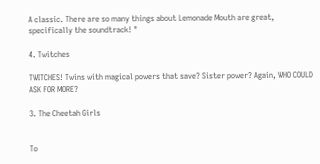A classic. There are so many things about Lemonade Mouth are great, specifically the soundtrack! "

4. Twitches

TWITCHES! Twins with magical powers that save? Sister power? Again, WHO COULD ASK FOR MORE?

3. The Cheetah Girls


To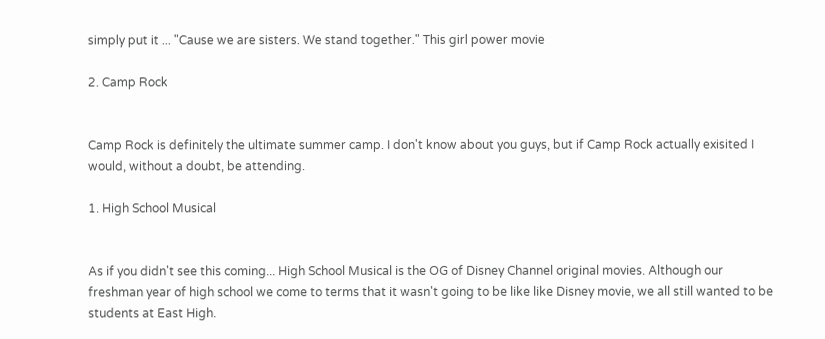simply put it ... "Cause we are sisters. We stand together." This girl power movie

2. Camp Rock


Camp Rock is definitely the ultimate summer camp. I don't know about you guys, but if Camp Rock actually exisited I would, without a doubt, be attending.

1. High School Musical


As if you didn't see this coming... High School Musical is the OG of Disney Channel original movies. Although our freshman year of high school we come to terms that it wasn't going to be like like Disney movie, we all still wanted to be students at East High.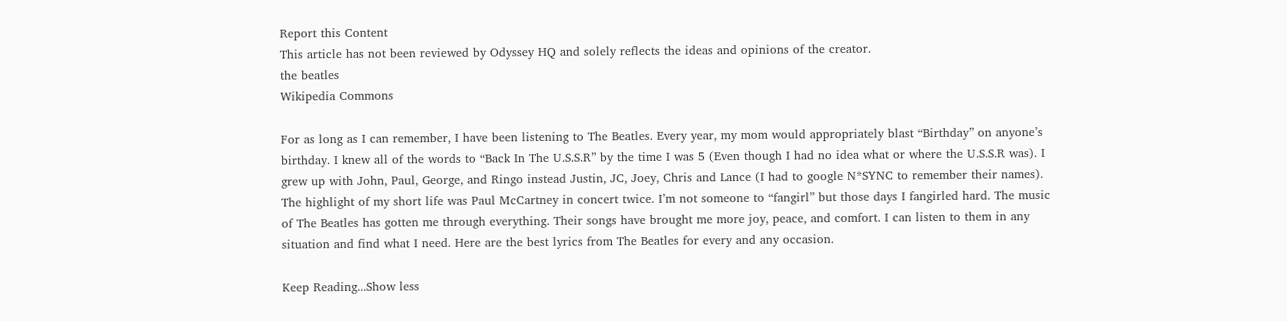Report this Content
This article has not been reviewed by Odyssey HQ and solely reflects the ideas and opinions of the creator.
the beatles
Wikipedia Commons

For as long as I can remember, I have been listening to The Beatles. Every year, my mom would appropriately blast “Birthday” on anyone’s birthday. I knew all of the words to “Back In The U.S.S.R” by the time I was 5 (Even though I had no idea what or where the U.S.S.R was). I grew up with John, Paul, George, and Ringo instead Justin, JC, Joey, Chris and Lance (I had to google N*SYNC to remember their names). The highlight of my short life was Paul McCartney in concert twice. I’m not someone to “fangirl” but those days I fangirled hard. The music of The Beatles has gotten me through everything. Their songs have brought me more joy, peace, and comfort. I can listen to them in any situation and find what I need. Here are the best lyrics from The Beatles for every and any occasion.

Keep Reading...Show less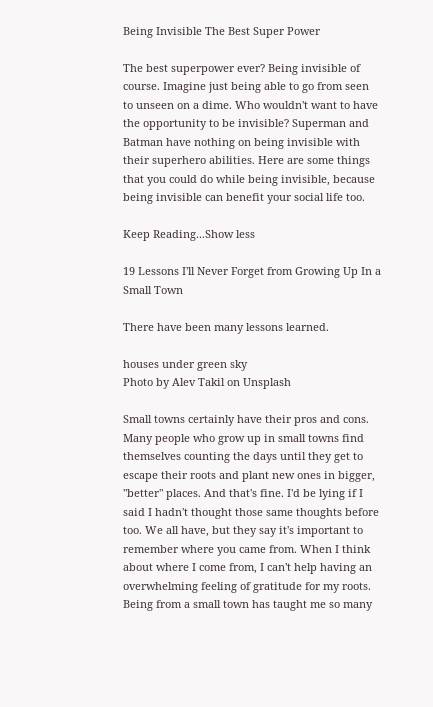Being Invisible The Best Super Power

The best superpower ever? Being invisible of course. Imagine just being able to go from seen to unseen on a dime. Who wouldn't want to have the opportunity to be invisible? Superman and Batman have nothing on being invisible with their superhero abilities. Here are some things that you could do while being invisible, because being invisible can benefit your social life too.

Keep Reading...Show less

19 Lessons I'll Never Forget from Growing Up In a Small Town

There have been many lessons learned.

houses under green sky
Photo by Alev Takil on Unsplash

Small towns certainly have their pros and cons. Many people who grow up in small towns find themselves counting the days until they get to escape their roots and plant new ones in bigger, "better" places. And that's fine. I'd be lying if I said I hadn't thought those same thoughts before too. We all have, but they say it's important to remember where you came from. When I think about where I come from, I can't help having an overwhelming feeling of gratitude for my roots. Being from a small town has taught me so many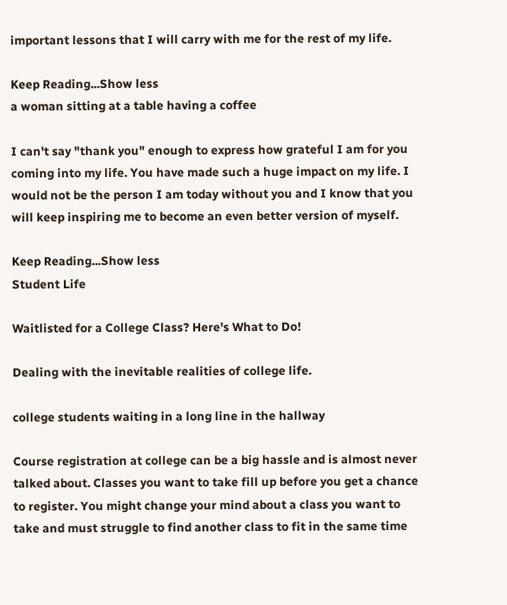important lessons that I will carry with me for the rest of my life.

Keep Reading...Show less
a woman sitting at a table having a coffee

I can't say "thank you" enough to express how grateful I am for you coming into my life. You have made such a huge impact on my life. I would not be the person I am today without you and I know that you will keep inspiring me to become an even better version of myself.

Keep Reading...Show less
Student Life

Waitlisted for a College Class? Here's What to Do!

Dealing with the inevitable realities of college life.

college students waiting in a long line in the hallway

Course registration at college can be a big hassle and is almost never talked about. Classes you want to take fill up before you get a chance to register. You might change your mind about a class you want to take and must struggle to find another class to fit in the same time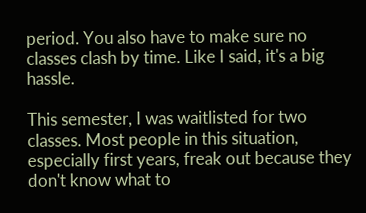period. You also have to make sure no classes clash by time. Like I said, it's a big hassle.

This semester, I was waitlisted for two classes. Most people in this situation, especially first years, freak out because they don't know what to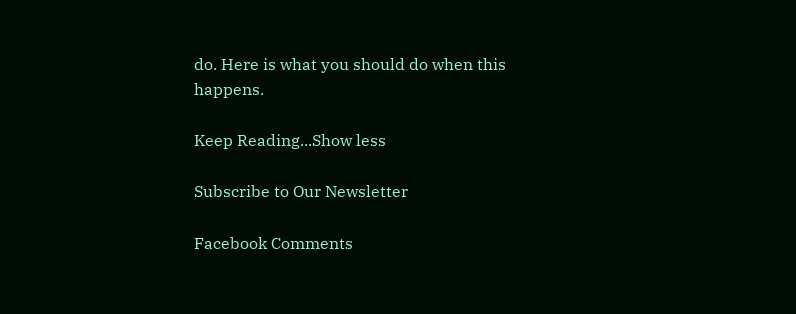do. Here is what you should do when this happens.

Keep Reading...Show less

Subscribe to Our Newsletter

Facebook Comments